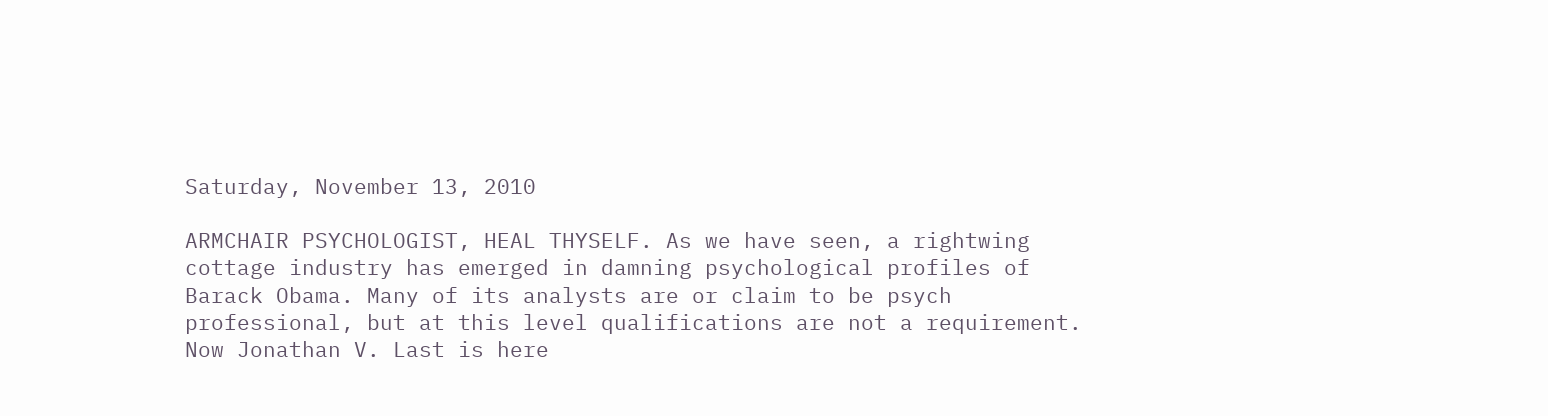Saturday, November 13, 2010

ARMCHAIR PSYCHOLOGIST, HEAL THYSELF. As we have seen, a rightwing cottage industry has emerged in damning psychological profiles of Barack Obama. Many of its analysts are or claim to be psych professional, but at this level qualifications are not a requirement. Now Jonathan V. Last is here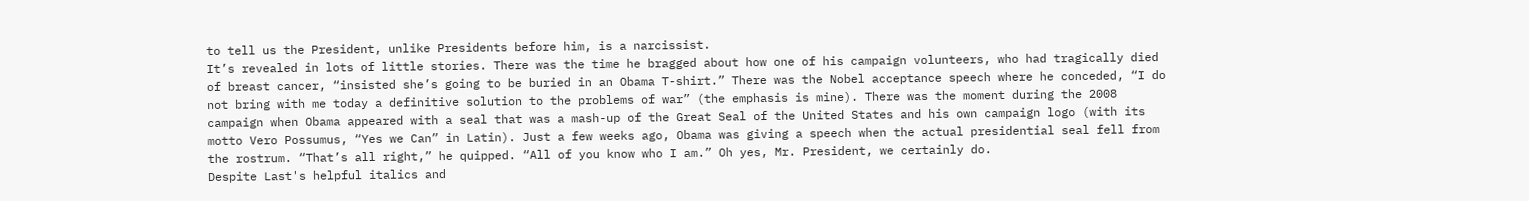to tell us the President, unlike Presidents before him, is a narcissist.
It’s revealed in lots of little stories. There was the time he bragged about how one of his campaign volunteers, who had tragically died of breast cancer, “insisted she’s going to be buried in an Obama T-shirt.” There was the Nobel acceptance speech where he conceded, “I do not bring with me today a definitive solution to the problems of war” (the emphasis is mine). There was the moment during the 2008 campaign when Obama appeared with a seal that was a mash-up of the Great Seal of the United States and his own campaign logo (with its motto Vero Possumus, “Yes we Can” in Latin). Just a few weeks ago, Obama was giving a speech when the actual presidential seal fell from the rostrum. “That’s all right,” he quipped. “All of you know who I am.” Oh yes, Mr. President, we certainly do.
Despite Last's helpful italics and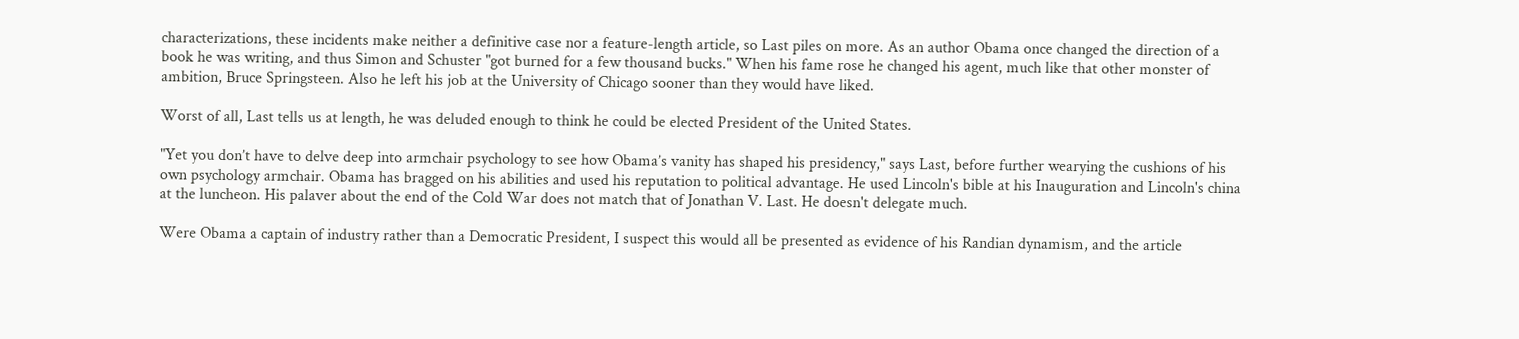characterizations, these incidents make neither a definitive case nor a feature-length article, so Last piles on more. As an author Obama once changed the direction of a book he was writing, and thus Simon and Schuster "got burned for a few thousand bucks." When his fame rose he changed his agent, much like that other monster of ambition, Bruce Springsteen. Also he left his job at the University of Chicago sooner than they would have liked.

Worst of all, Last tells us at length, he was deluded enough to think he could be elected President of the United States.

"Yet you don’t have to delve deep into armchair psychology to see how Obama’s vanity has shaped his presidency," says Last, before further wearying the cushions of his own psychology armchair. Obama has bragged on his abilities and used his reputation to political advantage. He used Lincoln's bible at his Inauguration and Lincoln's china at the luncheon. His palaver about the end of the Cold War does not match that of Jonathan V. Last. He doesn't delegate much.

Were Obama a captain of industry rather than a Democratic President, I suspect this would all be presented as evidence of his Randian dynamism, and the article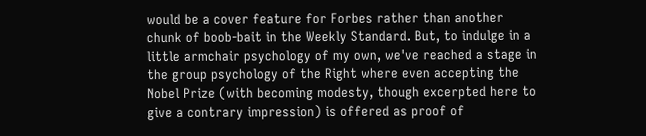would be a cover feature for Forbes rather than another chunk of boob-bait in the Weekly Standard. But, to indulge in a little armchair psychology of my own, we've reached a stage in the group psychology of the Right where even accepting the Nobel Prize (with becoming modesty, though excerpted here to give a contrary impression) is offered as proof of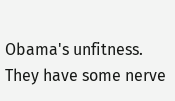Obama's unfitness. They have some nerve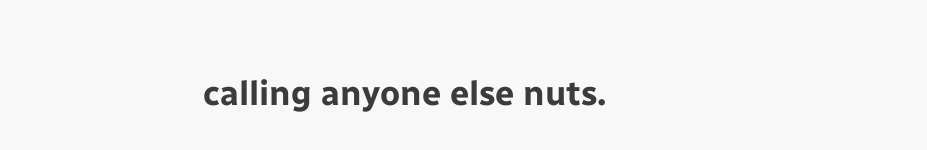calling anyone else nuts.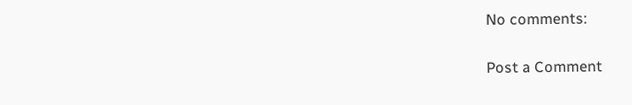No comments:

Post a Comment